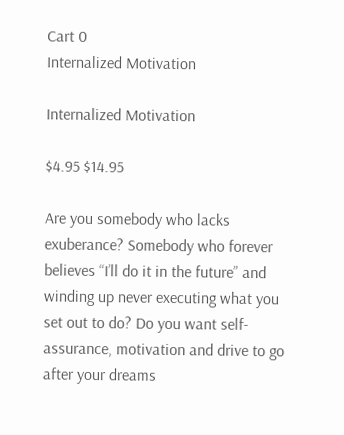Cart 0
Internalized Motivation

Internalized Motivation

$4.95 $14.95

Are you somebody who lacks exuberance? Somebody who forever believes “I’ll do it in the future” and winding up never executing what you set out to do? Do you want self-assurance, motivation and drive to go after your dreams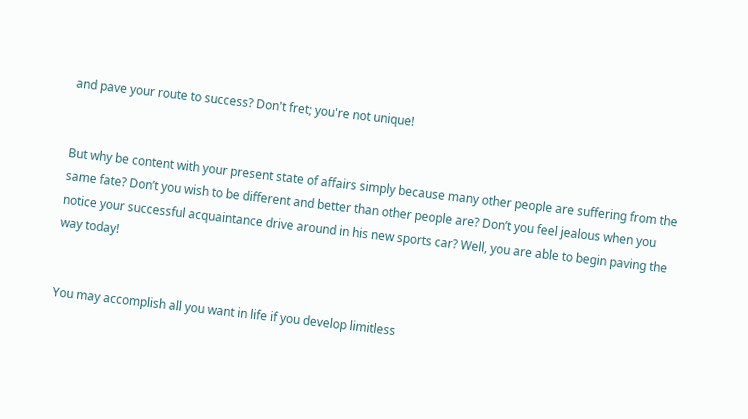and pave your route to success? Don't fret; you're not unique!


But why be content with your present state of affairs simply because many other people are suffering from the same fate? Don’t you wish to be different and better than other people are? Don’t you feel jealous when you notice your successful acquaintance drive around in his new sports car? Well, you are able to begin paving the way today!


You may accomplish all you want in life if you develop limitless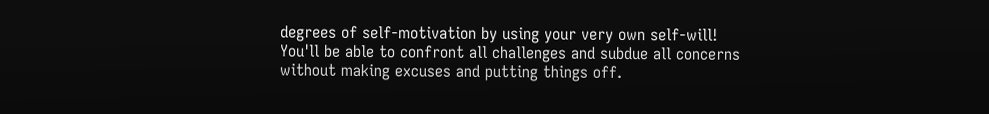degrees of self-motivation by using your very own self-will! You'll be able to confront all challenges and subdue all concerns without making excuses and putting things off.